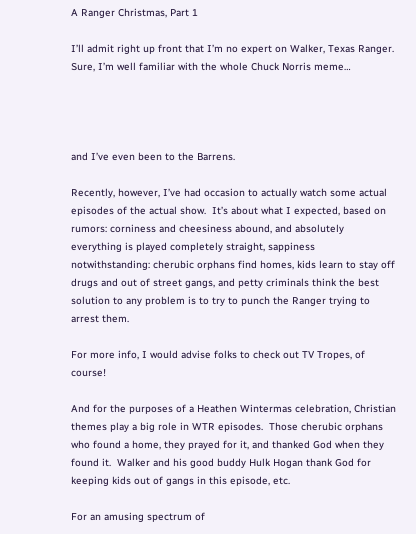A Ranger Christmas, Part 1

I’ll admit right up front that I’m no expert on Walker, Texas Ranger.  Sure, I’m well familiar with the whole Chuck Norris meme…




and I’ve even been to the Barrens.

Recently, however, I’ve had occasion to actually watch some actual episodes of the actual show.  It’s about what I expected, based on rumors: corniness and cheesiness abound, and absolutely everything is played completely straight, sappiness notwithstanding: cherubic orphans find homes, kids learn to stay off drugs and out of street gangs, and petty criminals think the best solution to any problem is to try to punch the Ranger trying to arrest them.

For more info, I would advise folks to check out TV Tropes, of course!

And for the purposes of a Heathen Wintermas celebration, Christian themes play a big role in WTR episodes.  Those cherubic orphans who found a home, they prayed for it, and thanked God when they found it.  Walker and his good buddy Hulk Hogan thank God for keeping kids out of gangs in this episode, etc.

For an amusing spectrum of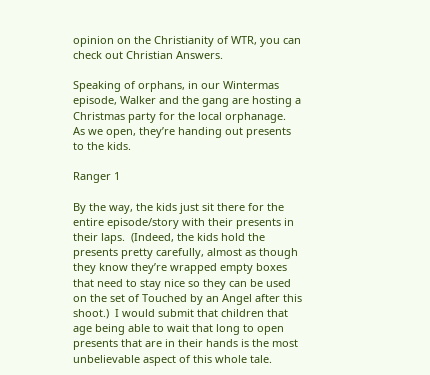opinion on the Christianity of WTR, you can check out Christian Answers.

Speaking of orphans, in our Wintermas episode, Walker and the gang are hosting a Christmas party for the local orphanage.  As we open, they’re handing out presents to the kids.

Ranger 1

By the way, the kids just sit there for the entire episode/story with their presents in their laps.  (Indeed, the kids hold the presents pretty carefully, almost as though they know they’re wrapped empty boxes that need to stay nice so they can be used on the set of Touched by an Angel after this shoot.)  I would submit that children that age being able to wait that long to open presents that are in their hands is the most unbelievable aspect of this whole tale.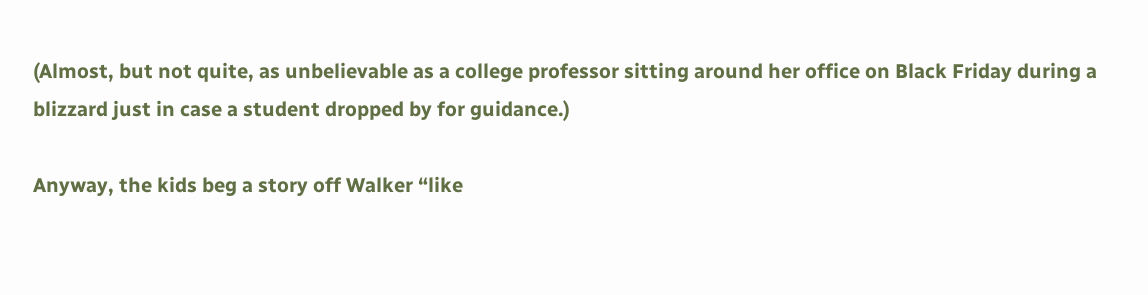(Almost, but not quite, as unbelievable as a college professor sitting around her office on Black Friday during a blizzard just in case a student dropped by for guidance.)

Anyway, the kids beg a story off Walker “like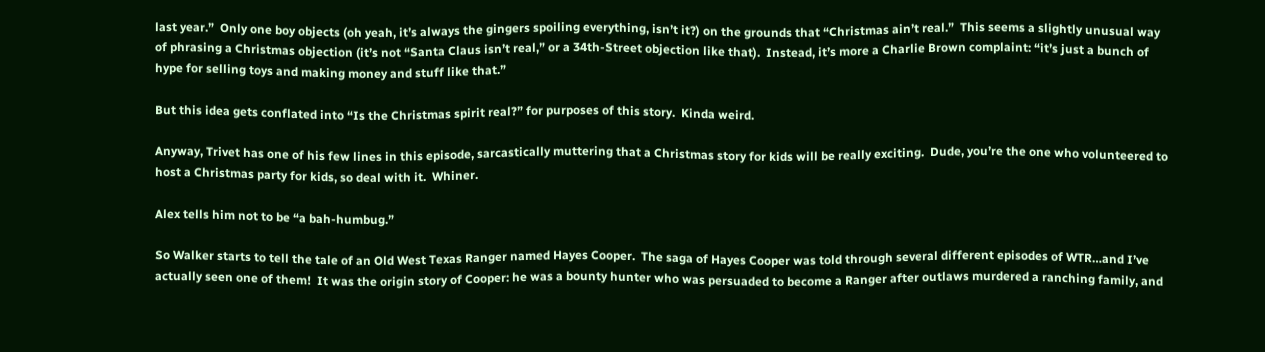last year.”  Only one boy objects (oh yeah, it’s always the gingers spoiling everything, isn’t it?) on the grounds that “Christmas ain’t real.”  This seems a slightly unusual way of phrasing a Christmas objection (it’s not “Santa Claus isn’t real,” or a 34th-Street objection like that).  Instead, it’s more a Charlie Brown complaint: “it’s just a bunch of hype for selling toys and making money and stuff like that.”

But this idea gets conflated into “Is the Christmas spirit real?” for purposes of this story.  Kinda weird.

Anyway, Trivet has one of his few lines in this episode, sarcastically muttering that a Christmas story for kids will be really exciting.  Dude, you’re the one who volunteered to host a Christmas party for kids, so deal with it.  Whiner.

Alex tells him not to be “a bah-humbug.”

So Walker starts to tell the tale of an Old West Texas Ranger named Hayes Cooper.  The saga of Hayes Cooper was told through several different episodes of WTR…and I’ve actually seen one of them!  It was the origin story of Cooper: he was a bounty hunter who was persuaded to become a Ranger after outlaws murdered a ranching family, and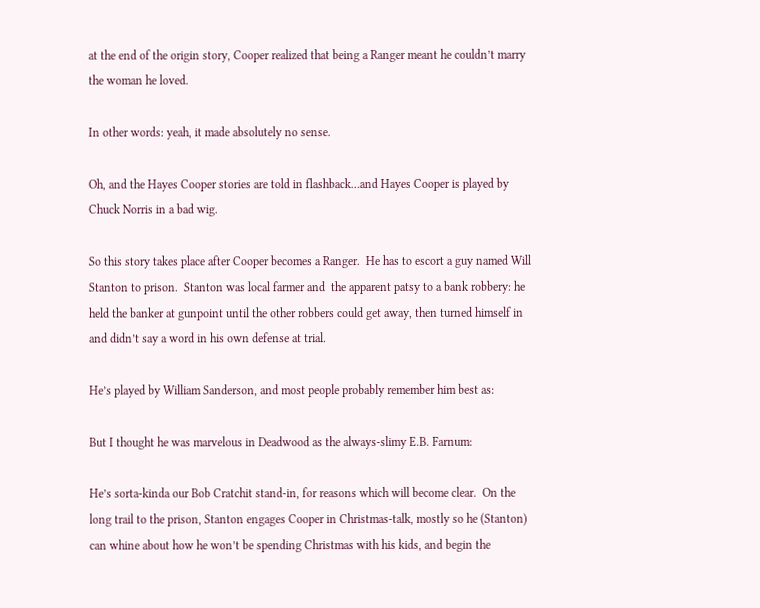at the end of the origin story, Cooper realized that being a Ranger meant he couldn’t marry the woman he loved.

In other words: yeah, it made absolutely no sense.

Oh, and the Hayes Cooper stories are told in flashback…and Hayes Cooper is played by Chuck Norris in a bad wig.

So this story takes place after Cooper becomes a Ranger.  He has to escort a guy named Will Stanton to prison.  Stanton was local farmer and  the apparent patsy to a bank robbery: he held the banker at gunpoint until the other robbers could get away, then turned himself in and didn’t say a word in his own defense at trial.

He’s played by William Sanderson, and most people probably remember him best as:

But I thought he was marvelous in Deadwood as the always-slimy E.B. Farnum:

He’s sorta-kinda our Bob Cratchit stand-in, for reasons which will become clear.  On the long trail to the prison, Stanton engages Cooper in Christmas-talk, mostly so he (Stanton) can whine about how he won’t be spending Christmas with his kids, and begin the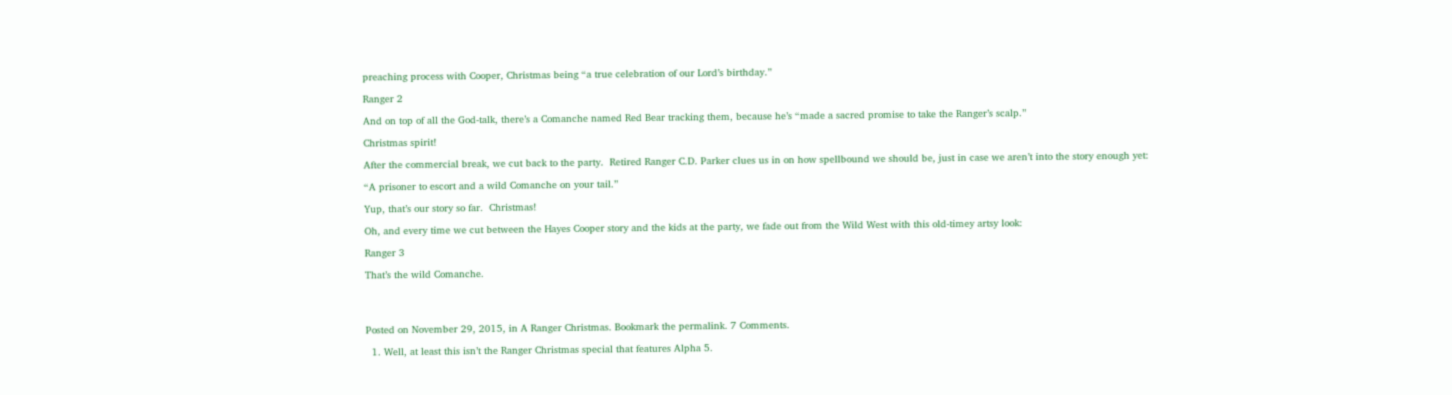preaching process with Cooper, Christmas being “a true celebration of our Lord’s birthday.”

Ranger 2

And on top of all the God-talk, there’s a Comanche named Red Bear tracking them, because he’s “made a sacred promise to take the Ranger’s scalp.”

Christmas spirit!

After the commercial break, we cut back to the party.  Retired Ranger C.D. Parker clues us in on how spellbound we should be, just in case we aren’t into the story enough yet:

“A prisoner to escort and a wild Comanche on your tail.”

Yup, that’s our story so far.  Christmas!

Oh, and every time we cut between the Hayes Cooper story and the kids at the party, we fade out from the Wild West with this old-timey artsy look:

Ranger 3

That’s the wild Comanche.




Posted on November 29, 2015, in A Ranger Christmas. Bookmark the permalink. 7 Comments.

  1. Well, at least this isn’t the Ranger Christmas special that features Alpha 5.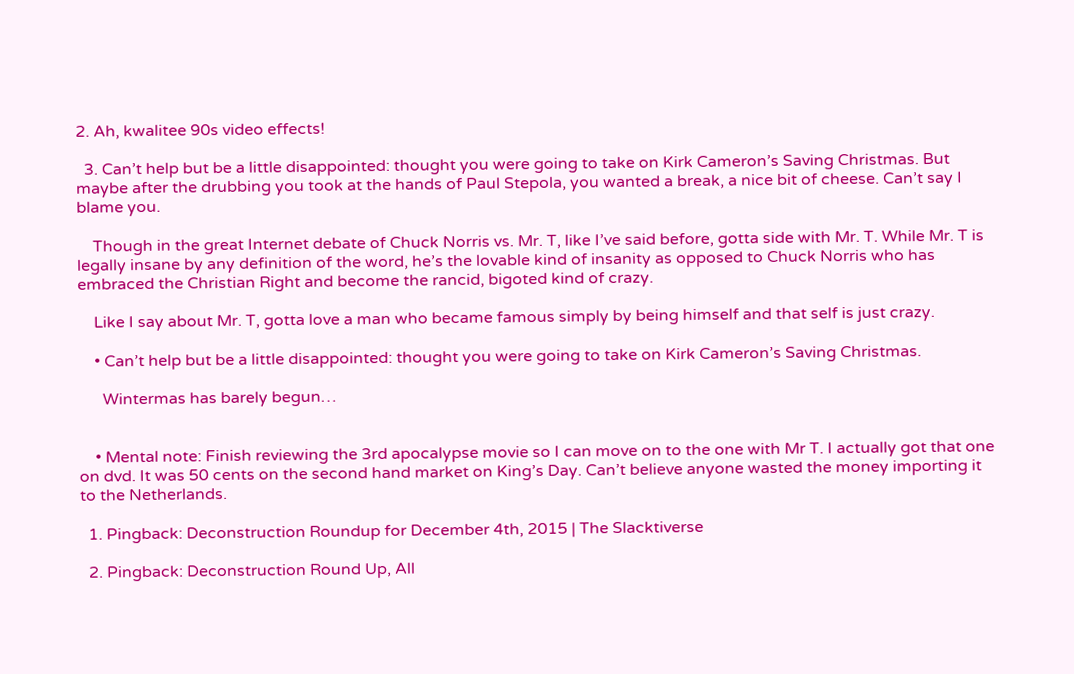2. Ah, kwalitee 90s video effects!

  3. Can’t help but be a little disappointed: thought you were going to take on Kirk Cameron’s Saving Christmas. But maybe after the drubbing you took at the hands of Paul Stepola, you wanted a break, a nice bit of cheese. Can’t say I blame you.

    Though in the great Internet debate of Chuck Norris vs. Mr. T, like I’ve said before, gotta side with Mr. T. While Mr. T is legally insane by any definition of the word, he’s the lovable kind of insanity as opposed to Chuck Norris who has embraced the Christian Right and become the rancid, bigoted kind of crazy.

    Like I say about Mr. T, gotta love a man who became famous simply by being himself and that self is just crazy.

    • Can’t help but be a little disappointed: thought you were going to take on Kirk Cameron’s Saving Christmas.

      Wintermas has barely begun…


    • Mental note: Finish reviewing the 3rd apocalypse movie so I can move on to the one with Mr T. I actually got that one on dvd. It was 50 cents on the second hand market on King’s Day. Can’t believe anyone wasted the money importing it to the Netherlands.

  1. Pingback: Deconstruction Roundup for December 4th, 2015 | The Slacktiverse

  2. Pingback: Deconstruction Round Up, All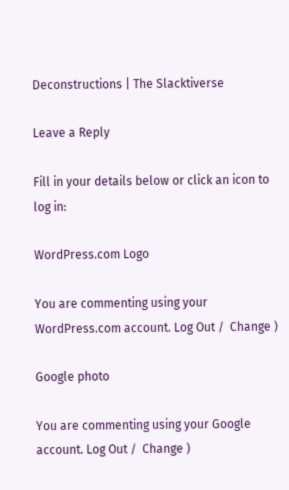Deconstructions | The Slacktiverse

Leave a Reply

Fill in your details below or click an icon to log in:

WordPress.com Logo

You are commenting using your WordPress.com account. Log Out /  Change )

Google photo

You are commenting using your Google account. Log Out /  Change )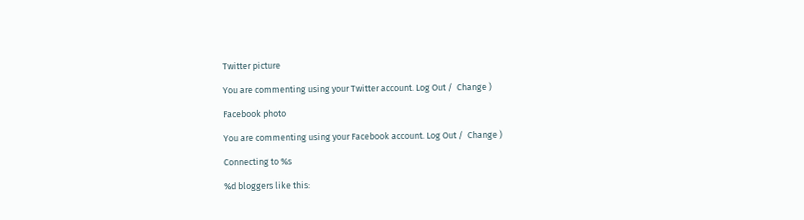Twitter picture

You are commenting using your Twitter account. Log Out /  Change )

Facebook photo

You are commenting using your Facebook account. Log Out /  Change )

Connecting to %s

%d bloggers like this: